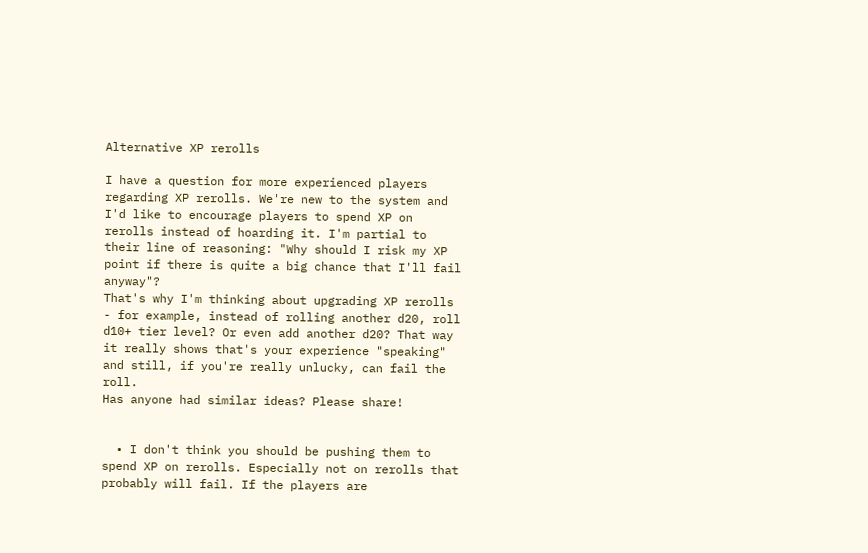Alternative XP rerolls

I have a question for more experienced players regarding XP rerolls. We're new to the system and I'd like to encourage players to spend XP on rerolls instead of hoarding it. I'm partial to their line of reasoning: "Why should I risk my XP point if there is quite a big chance that I'll fail anyway"?
That's why I'm thinking about upgrading XP rerolls - for example, instead of rolling another d20, roll d10+ tier level? Or even add another d20? That way it really shows that's your experience "speaking" and still, if you're really unlucky, can fail the roll.
Has anyone had similar ideas? Please share!


  • I don't think you should be pushing them to spend XP on rerolls. Especially not on rerolls that probably will fail. If the players are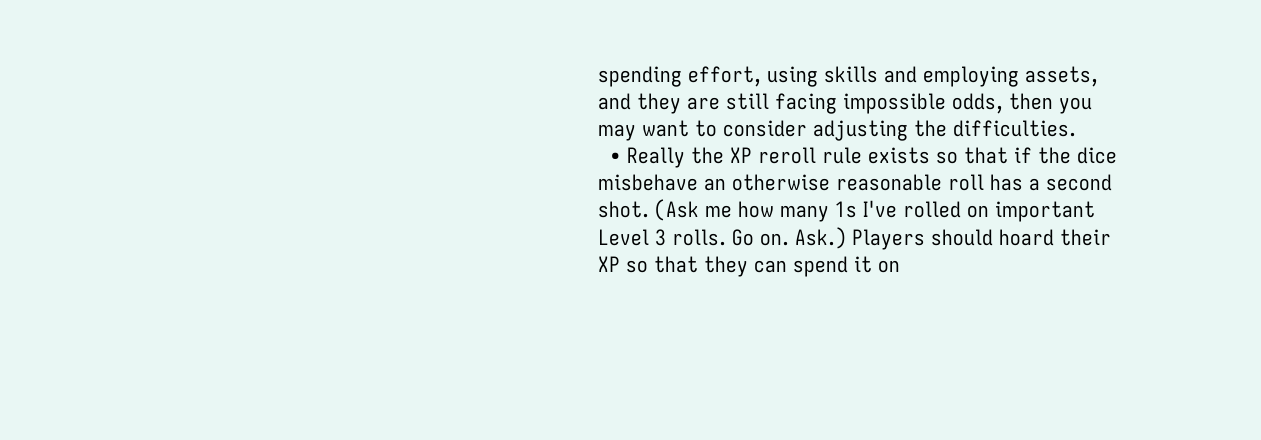spending effort, using skills and employing assets, and they are still facing impossible odds, then you may want to consider adjusting the difficulties.
  • Really the XP reroll rule exists so that if the dice misbehave an otherwise reasonable roll has a second shot. (Ask me how many 1s I've rolled on important Level 3 rolls. Go on. Ask.) Players should hoard their XP so that they can spend it on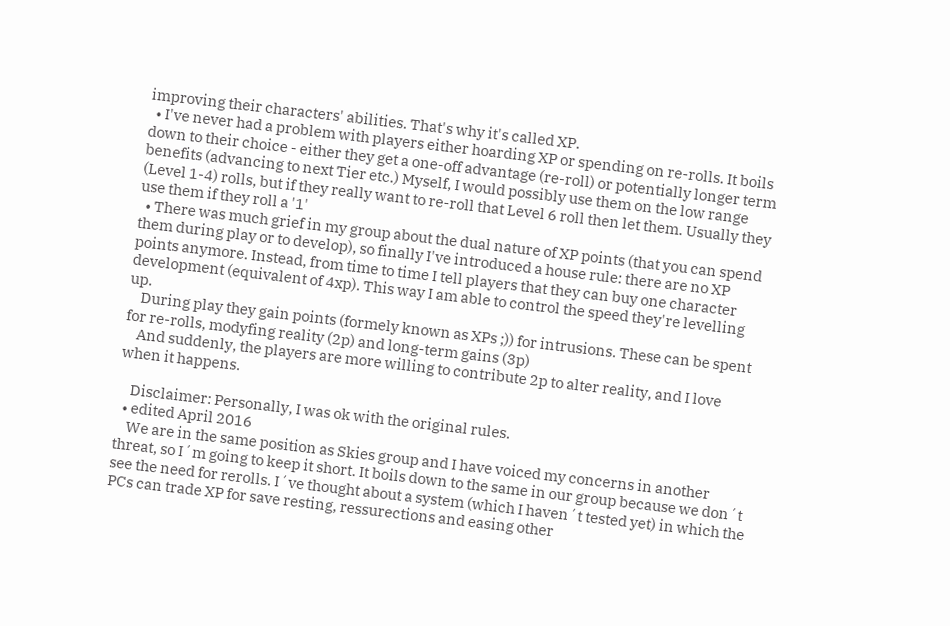improving their characters' abilities. That's why it's called XP.
  • I've never had a problem with players either hoarding XP or spending on re-rolls. It boils down to their choice - either they get a one-off advantage (re-roll) or potentially longer term benefits (advancing to next Tier etc.) Myself, I would possibly use them on the low range (Level 1-4) rolls, but if they really want to re-roll that Level 6 roll then let them. Usually they use them if they roll a '1'
  • There was much grief in my group about the dual nature of XP points (that you can spend them during play or to develop), so finally I've introduced a house rule: there are no XP points anymore. Instead, from time to time I tell players that they can buy one character development (equivalent of 4xp). This way I am able to control the speed they're levelling up.
    During play they gain points (formely known as XPs ;)) for intrusions. These can be spent for re-rolls, modyfing reality (2p) and long-term gains (3p)
    And suddenly, the players are more willing to contribute 2p to alter reality, and I love when it happens.

    Disclaimer: Personally, I was ok with the original rules.
  • edited April 2016
    We are in the same position as Skies group and I have voiced my concerns in another threat, so I´m going to keep it short. It boils down to the same in our group because we don´t see the need for rerolls. I´ve thought about a system (which I haven´t tested yet) in which the PCs can trade XP for save resting, ressurections and easing other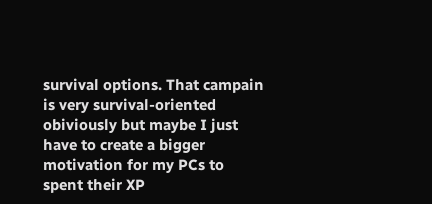survival options. That campain is very survival-oriented obiviously but maybe I just have to create a bigger motivation for my PCs to spent their XP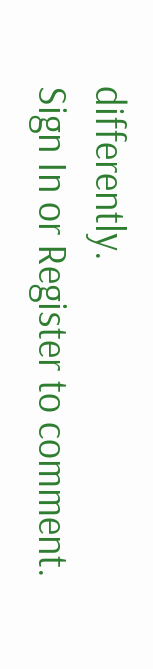differently.
Sign In or Register to comment.